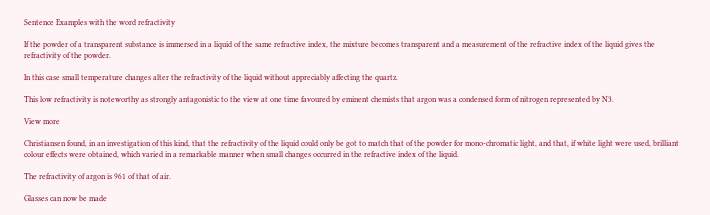Sentence Examples with the word refractivity

If the powder of a transparent substance is immersed in a liquid of the same refractive index, the mixture becomes transparent and a measurement of the refractive index of the liquid gives the refractivity of the powder.

In this case small temperature changes alter the refractivity of the liquid without appreciably affecting the quartz.

This low refractivity is noteworthy as strongly antagonistic to the view at one time favoured by eminent chemists that argon was a condensed form of nitrogen represented by N3.

View more

Christiansen found, in an investigation of this kind, that the refractivity of the liquid could only be got to match that of the powder for mono-chromatic light, and that, if white light were used, brilliant colour effects were obtained, which varied in a remarkable manner when small changes occurred in the refractive index of the liquid.

The refractivity of argon is 961 of that of air.

Glasses can now be made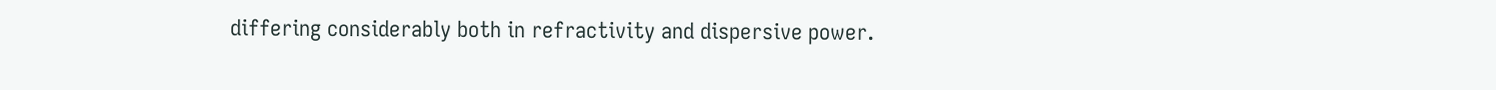differing considerably both in refractivity and dispersive power.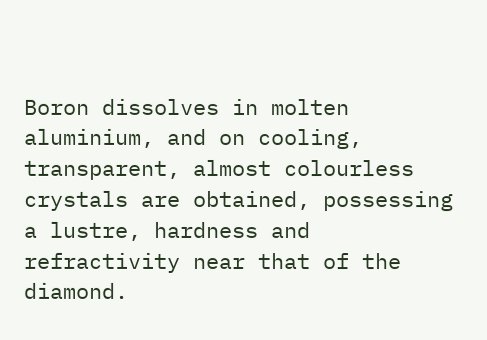Boron dissolves in molten aluminium, and on cooling, transparent, almost colourless crystals are obtained, possessing a lustre, hardness and refractivity near that of the diamond.